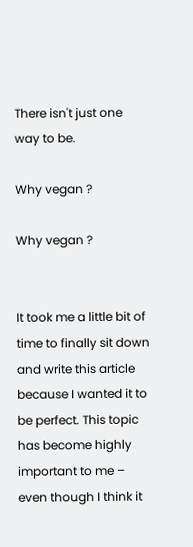There isn't just one way to be.

Why vegan ?

Why vegan ?


It took me a little bit of time to finally sit down and write this article because I wanted it to be perfect. This topic has become highly important to me – even though I think it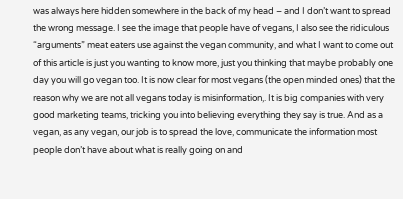was always here hidden somewhere in the back of my head – and I don’t want to spread the wrong message. I see the image that people have of vegans, I also see the ridiculous “arguments” meat eaters use against the vegan community, and what I want to come out of this article is just you wanting to know more, just you thinking that maybe probably one day you will go vegan too. It is now clear for most vegans (the open minded ones) that the reason why we are not all vegans today is misinformation,. It is big companies with very good marketing teams, tricking you into believing everything they say is true. And as a vegan, as any vegan, our job is to spread the love, communicate the information most people don’t have about what is really going on and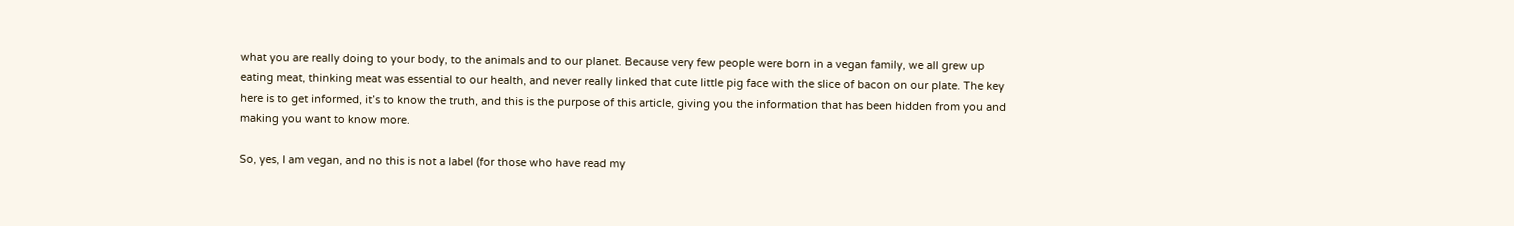what you are really doing to your body, to the animals and to our planet. Because very few people were born in a vegan family, we all grew up eating meat, thinking meat was essential to our health, and never really linked that cute little pig face with the slice of bacon on our plate. The key here is to get informed, it’s to know the truth, and this is the purpose of this article, giving you the information that has been hidden from you and making you want to know more.

So, yes, I am vegan, and no this is not a label (for those who have read my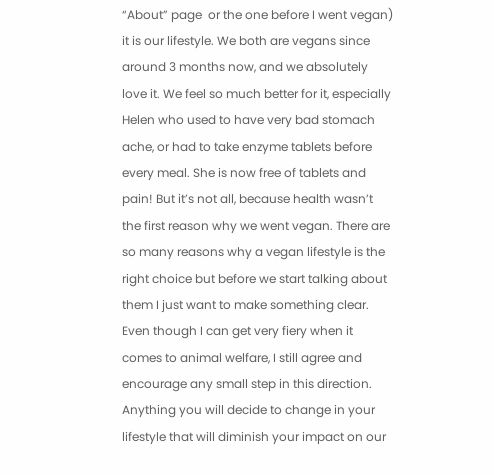“About” page  or the one before I went vegan) it is our lifestyle. We both are vegans since around 3 months now, and we absolutely love it. We feel so much better for it, especially Helen who used to have very bad stomach ache, or had to take enzyme tablets before every meal. She is now free of tablets and pain! But it’s not all, because health wasn’t the first reason why we went vegan. There are so many reasons why a vegan lifestyle is the right choice but before we start talking about them I just want to make something clear. Even though I can get very fiery when it comes to animal welfare, I still agree and encourage any small step in this direction. Anything you will decide to change in your lifestyle that will diminish your impact on our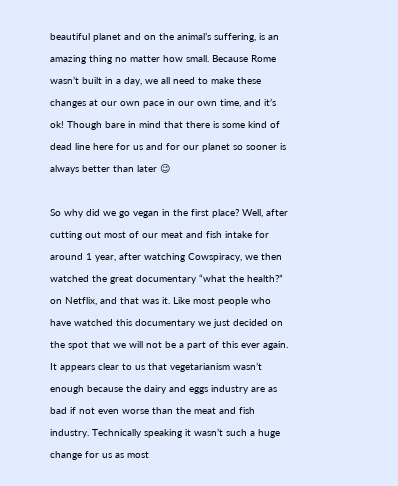beautiful planet and on the animal’s suffering, is an amazing thing no matter how small. Because Rome wasn’t built in a day, we all need to make these changes at our own pace in our own time, and it’s ok! Though bare in mind that there is some kind of dead line here for us and for our planet so sooner is always better than later 😉

So why did we go vegan in the first place? Well, after cutting out most of our meat and fish intake for around 1 year, after watching Cowspiracy, we then watched the great documentary “what the health?” on Netflix, and that was it. Like most people who have watched this documentary we just decided on the spot that we will not be a part of this ever again. It appears clear to us that vegetarianism wasn’t enough because the dairy and eggs industry are as bad if not even worse than the meat and fish industry. Technically speaking it wasn’t such a huge change for us as most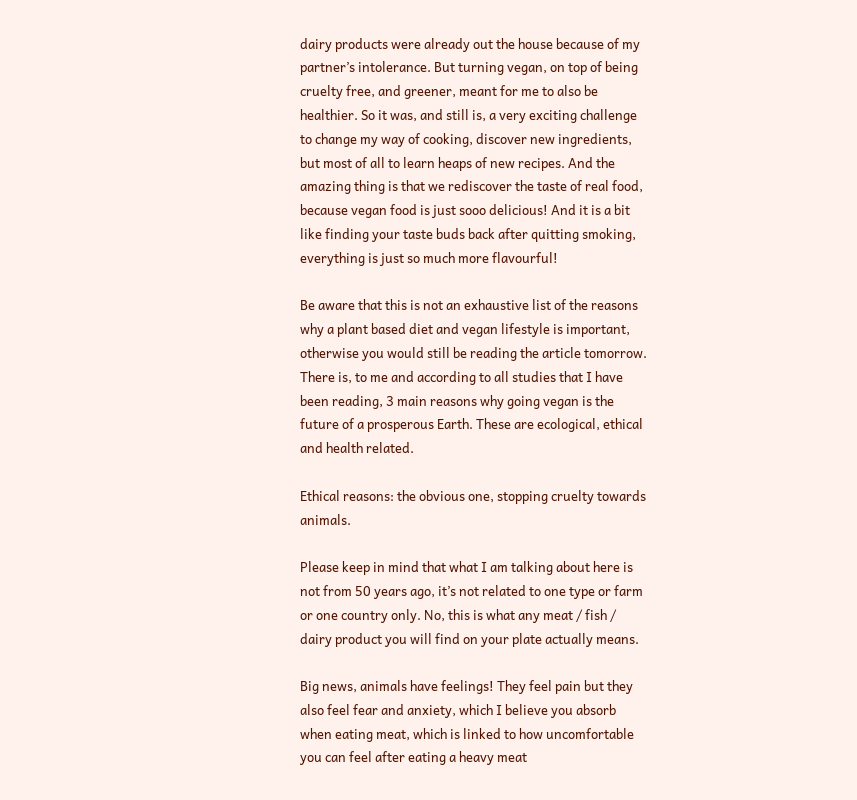dairy products were already out the house because of my partner’s intolerance. But turning vegan, on top of being cruelty free, and greener, meant for me to also be healthier. So it was, and still is, a very exciting challenge to change my way of cooking, discover new ingredients, but most of all to learn heaps of new recipes. And the amazing thing is that we rediscover the taste of real food, because vegan food is just sooo delicious! And it is a bit like finding your taste buds back after quitting smoking, everything is just so much more flavourful!

Be aware that this is not an exhaustive list of the reasons why a plant based diet and vegan lifestyle is important, otherwise you would still be reading the article tomorrow. There is, to me and according to all studies that I have been reading, 3 main reasons why going vegan is the future of a prosperous Earth. These are ecological, ethical and health related.

Ethical reasons: the obvious one, stopping cruelty towards animals.

Please keep in mind that what I am talking about here is not from 50 years ago, it’s not related to one type or farm or one country only. No, this is what any meat / fish / dairy product you will find on your plate actually means.

Big news, animals have feelings! They feel pain but they also feel fear and anxiety, which I believe you absorb when eating meat, which is linked to how uncomfortable you can feel after eating a heavy meat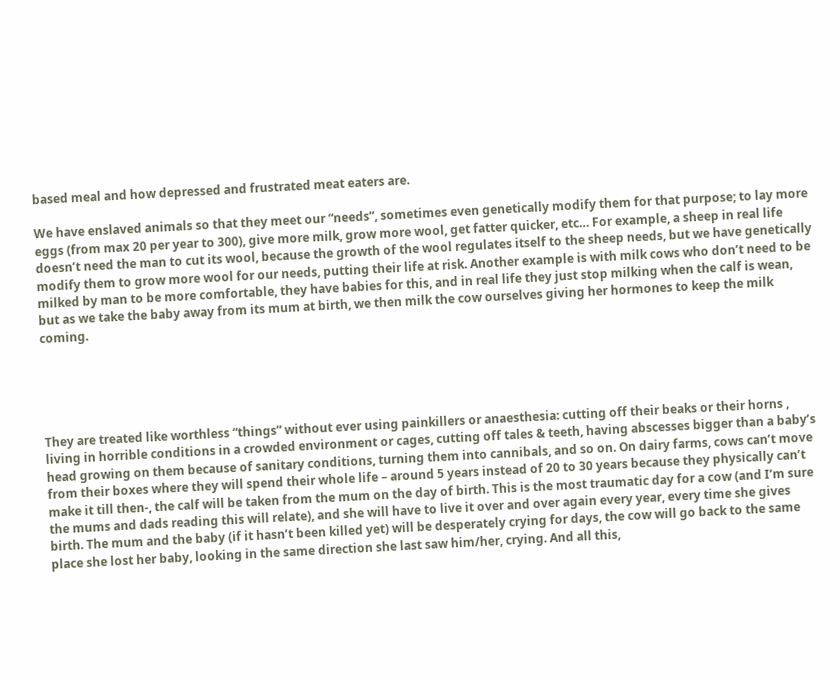based meal and how depressed and frustrated meat eaters are.

We have enslaved animals so that they meet our “needs”, sometimes even genetically modify them for that purpose; to lay more eggs (from max 20 per year to 300), give more milk, grow more wool, get fatter quicker, etc… For example, a sheep in real life doesn’t need the man to cut its wool, because the growth of the wool regulates itself to the sheep needs, but we have genetically modify them to grow more wool for our needs, putting their life at risk. Another example is with milk cows who don’t need to be milked by man to be more comfortable, they have babies for this, and in real life they just stop milking when the calf is wean, but as we take the baby away from its mum at birth, we then milk the cow ourselves giving her hormones to keep the milk coming.





They are treated like worthless “things” without ever using painkillers or anaesthesia: cutting off their beaks or their horns , living in horrible conditions in a crowded environment or cages, cutting off tales & teeth, having abscesses bigger than a baby’s head growing on them because of sanitary conditions, turning them into cannibals, and so on. On dairy farms, cows can’t move from their boxes where they will spend their whole life – around 5 years instead of 20 to 30 years because they physically can’t make it till then-, the calf will be taken from the mum on the day of birth. This is the most traumatic day for a cow (and I’m sure the mums and dads reading this will relate), and she will have to live it over and over again every year, every time she gives birth. The mum and the baby (if it hasn’t been killed yet) will be desperately crying for days, the cow will go back to the same place she lost her baby, looking in the same direction she last saw him/her, crying. And all this,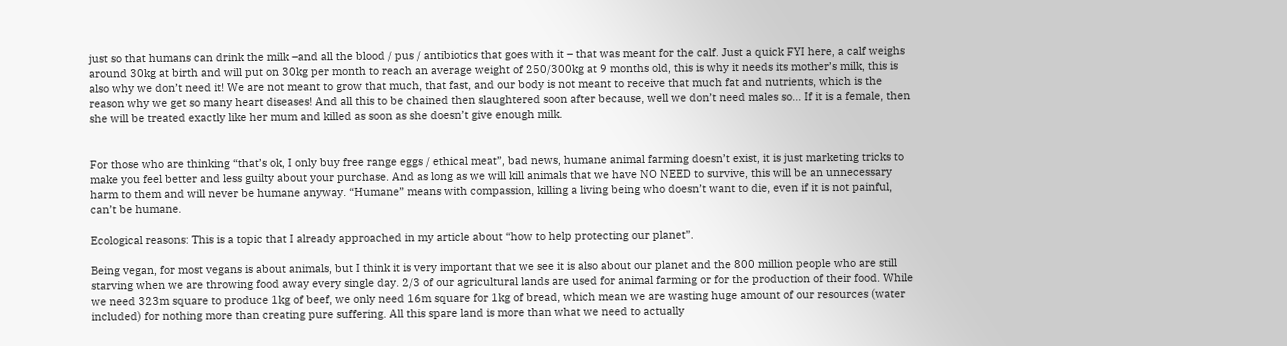just so that humans can drink the milk –and all the blood / pus / antibiotics that goes with it – that was meant for the calf. Just a quick FYI here, a calf weighs around 30kg at birth and will put on 30kg per month to reach an average weight of 250/300kg at 9 months old, this is why it needs its mother’s milk, this is also why we don’t need it! We are not meant to grow that much, that fast, and our body is not meant to receive that much fat and nutrients, which is the reason why we get so many heart diseases! And all this to be chained then slaughtered soon after because, well we don’t need males so… If it is a female, then she will be treated exactly like her mum and killed as soon as she doesn’t give enough milk.


For those who are thinking “that’s ok, I only buy free range eggs / ethical meat”, bad news, humane animal farming doesn’t exist, it is just marketing tricks to make you feel better and less guilty about your purchase. And as long as we will kill animals that we have NO NEED to survive, this will be an unnecessary harm to them and will never be humane anyway. “Humane” means with compassion, killing a living being who doesn’t want to die, even if it is not painful, can’t be humane.

Ecological reasons: This is a topic that I already approached in my article about “how to help protecting our planet”.

Being vegan, for most vegans is about animals, but I think it is very important that we see it is also about our planet and the 800 million people who are still starving when we are throwing food away every single day. 2/3 of our agricultural lands are used for animal farming or for the production of their food. While we need 323m square to produce 1kg of beef, we only need 16m square for 1kg of bread, which mean we are wasting huge amount of our resources (water included) for nothing more than creating pure suffering. All this spare land is more than what we need to actually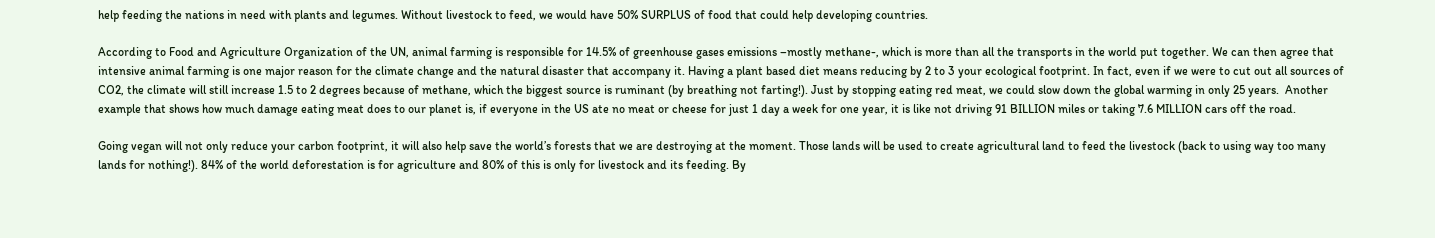help feeding the nations in need with plants and legumes. Without livestock to feed, we would have 50% SURPLUS of food that could help developing countries.

According to Food and Agriculture Organization of the UN, animal farming is responsible for 14.5% of greenhouse gases emissions –mostly methane-, which is more than all the transports in the world put together. We can then agree that intensive animal farming is one major reason for the climate change and the natural disaster that accompany it. Having a plant based diet means reducing by 2 to 3 your ecological footprint. In fact, even if we were to cut out all sources of CO2, the climate will still increase 1.5 to 2 degrees because of methane, which the biggest source is ruminant (by breathing not farting!). Just by stopping eating red meat, we could slow down the global warming in only 25 years.  Another example that shows how much damage eating meat does to our planet is, if everyone in the US ate no meat or cheese for just 1 day a week for one year, it is like not driving 91 BILLION miles or taking 7.6 MILLION cars off the road.

Going vegan will not only reduce your carbon footprint, it will also help save the world’s forests that we are destroying at the moment. Those lands will be used to create agricultural land to feed the livestock (back to using way too many lands for nothing!). 84% of the world deforestation is for agriculture and 80% of this is only for livestock and its feeding. By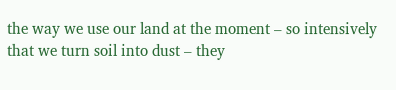the way we use our land at the moment – so intensively that we turn soil into dust – they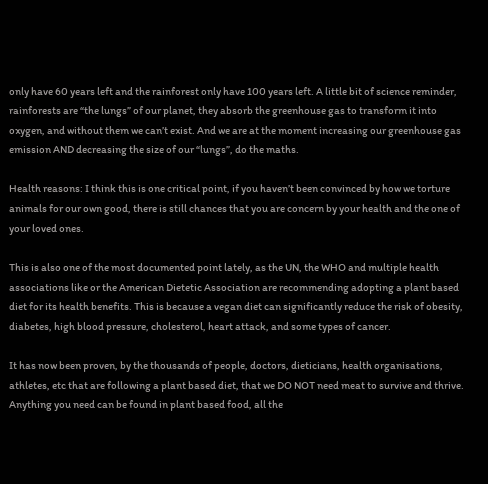only have 60 years left and the rainforest only have 100 years left. A little bit of science reminder, rainforests are “the lungs” of our planet, they absorb the greenhouse gas to transform it into oxygen, and without them we can’t exist. And we are at the moment increasing our greenhouse gas emission AND decreasing the size of our “lungs”, do the maths.

Health reasons: I think this is one critical point, if you haven’t been convinced by how we torture animals for our own good, there is still chances that you are concern by your health and the one of your loved ones.

This is also one of the most documented point lately, as the UN, the WHO and multiple health associations like or the American Dietetic Association are recommending adopting a plant based diet for its health benefits. This is because a vegan diet can significantly reduce the risk of obesity, diabetes, high blood pressure, cholesterol, heart attack, and some types of cancer.

It has now been proven, by the thousands of people, doctors, dieticians, health organisations, athletes, etc that are following a plant based diet, that we DO NOT need meat to survive and thrive. Anything you need can be found in plant based food, all the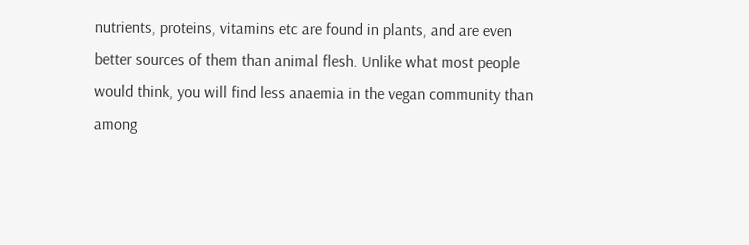nutrients, proteins, vitamins etc are found in plants, and are even better sources of them than animal flesh. Unlike what most people would think, you will find less anaemia in the vegan community than among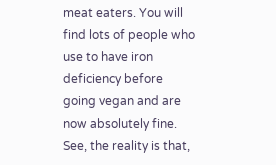meat eaters. You will find lots of people who use to have iron deficiency before going vegan and are now absolutely fine. See, the reality is that,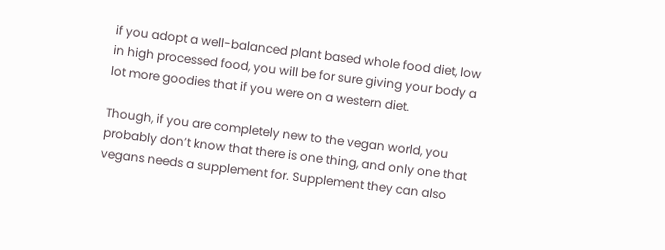if you adopt a well-balanced plant based whole food diet, low in high processed food, you will be for sure giving your body a lot more goodies that if you were on a western diet.

Though, if you are completely new to the vegan world, you probably don’t know that there is one thing, and only one that vegans needs a supplement for. Supplement they can also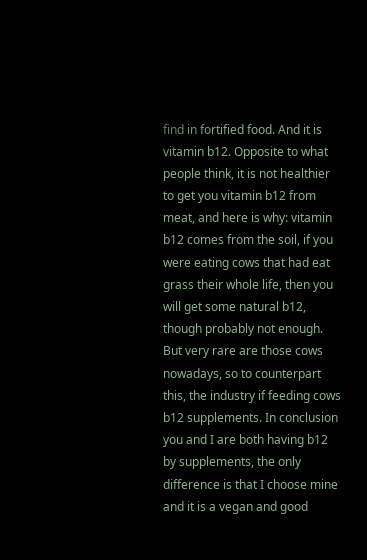find in fortified food. And it is vitamin b12. Opposite to what people think, it is not healthier to get you vitamin b12 from meat, and here is why: vitamin b12 comes from the soil, if you were eating cows that had eat grass their whole life, then you will get some natural b12, though probably not enough. But very rare are those cows nowadays, so to counterpart this, the industry if feeding cows b12 supplements. In conclusion you and I are both having b12 by supplements, the only difference is that I choose mine and it is a vegan and good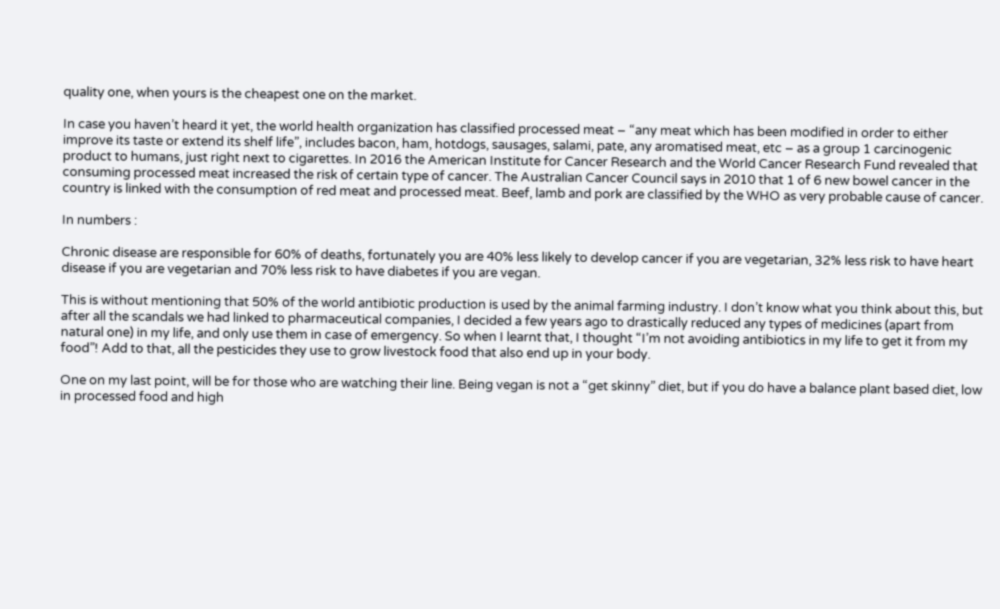quality one, when yours is the cheapest one on the market.

In case you haven’t heard it yet, the world health organization has classified processed meat – “any meat which has been modified in order to either improve its taste or extend its shelf life”, includes bacon, ham, hotdogs, sausages, salami, pate, any aromatised meat, etc – as a group 1 carcinogenic product to humans, just right next to cigarettes. In 2016 the American Institute for Cancer Research and the World Cancer Research Fund revealed that consuming processed meat increased the risk of certain type of cancer. The Australian Cancer Council says in 2010 that 1 of 6 new bowel cancer in the country is linked with the consumption of red meat and processed meat. Beef, lamb and pork are classified by the WHO as very probable cause of cancer.

In numbers :

Chronic disease are responsible for 60% of deaths, fortunately you are 40% less likely to develop cancer if you are vegetarian, 32% less risk to have heart disease if you are vegetarian and 70% less risk to have diabetes if you are vegan.

This is without mentioning that 50% of the world antibiotic production is used by the animal farming industry. I don’t know what you think about this, but after all the scandals we had linked to pharmaceutical companies, I decided a few years ago to drastically reduced any types of medicines (apart from natural one) in my life, and only use them in case of emergency. So when I learnt that, I thought “I’m not avoiding antibiotics in my life to get it from my food”! Add to that, all the pesticides they use to grow livestock food that also end up in your body.

One on my last point, will be for those who are watching their line. Being vegan is not a “get skinny” diet, but if you do have a balance plant based diet, low in processed food and high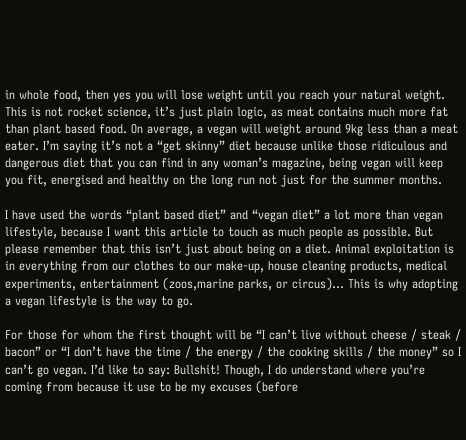in whole food, then yes you will lose weight until you reach your natural weight. This is not rocket science, it’s just plain logic, as meat contains much more fat than plant based food. On average, a vegan will weight around 9kg less than a meat eater. I’m saying it’s not a “get skinny” diet because unlike those ridiculous and dangerous diet that you can find in any woman’s magazine, being vegan will keep you fit, energised and healthy on the long run not just for the summer months.

I have used the words “plant based diet” and “vegan diet” a lot more than vegan lifestyle, because I want this article to touch as much people as possible. But please remember that this isn’t just about being on a diet. Animal exploitation is in everything from our clothes to our make-up, house cleaning products, medical experiments, entertainment (zoos,marine parks, or circus)… This is why adopting a vegan lifestyle is the way to go.

For those for whom the first thought will be “I can’t live without cheese / steak / bacon” or “I don’t have the time / the energy / the cooking skills / the money” so I can’t go vegan. I’d like to say: Bullshit! Though, I do understand where you’re coming from because it use to be my excuses (before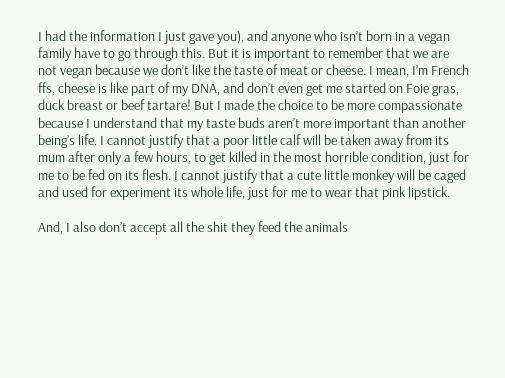I had the information I just gave you), and anyone who isn’t born in a vegan family have to go through this. But it is important to remember that we are not vegan because we don’t like the taste of meat or cheese. I mean, I’m French ffs, cheese is like part of my DNA, and don’t even get me started on Foie gras, duck breast or beef tartare! But I made the choice to be more compassionate because I understand that my taste buds aren’t more important than another being’s life. I cannot justify that a poor little calf will be taken away from its mum after only a few hours, to get killed in the most horrible condition, just for me to be fed on its flesh. I cannot justify that a cute little monkey will be caged and used for experiment its whole life, just for me to wear that pink lipstick.

And, I also don’t accept all the shit they feed the animals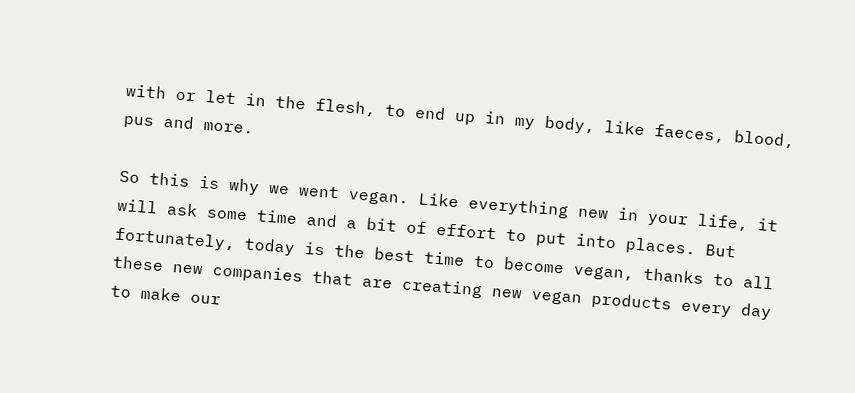with or let in the flesh, to end up in my body, like faeces, blood, pus and more.

So this is why we went vegan. Like everything new in your life, it will ask some time and a bit of effort to put into places. But fortunately, today is the best time to become vegan, thanks to all these new companies that are creating new vegan products every day to make our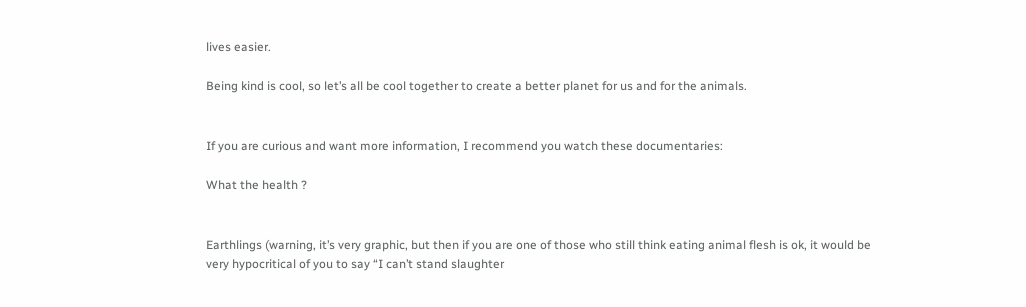lives easier.

Being kind is cool, so let’s all be cool together to create a better planet for us and for the animals.


If you are curious and want more information, I recommend you watch these documentaries:

What the health ?


Earthlings (warning, it’s very graphic, but then if you are one of those who still think eating animal flesh is ok, it would be very hypocritical of you to say “I can’t stand slaughter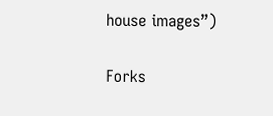house images”)

Forks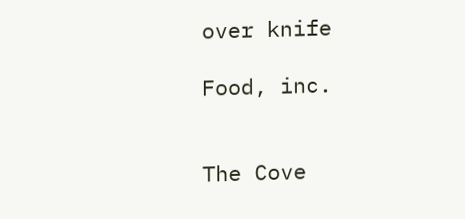over knife

Food, inc.


The Cove